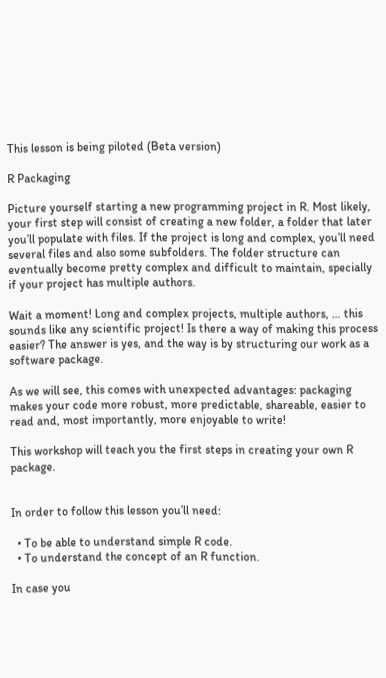This lesson is being piloted (Beta version)

R Packaging

Picture yourself starting a new programming project in R. Most likely, your first step will consist of creating a new folder, a folder that later you’ll populate with files. If the project is long and complex, you’ll need several files and also some subfolders. The folder structure can eventually become pretty complex and difficult to maintain, specially if your project has multiple authors.

Wait a moment! Long and complex projects, multiple authors, … this sounds like any scientific project! Is there a way of making this process easier? The answer is yes, and the way is by structuring our work as a software package.

As we will see, this comes with unexpected advantages: packaging makes your code more robust, more predictable, shareable, easier to read and, most importantly, more enjoyable to write!

This workshop will teach you the first steps in creating your own R package.


In order to follow this lesson you’ll need:

  • To be able to understand simple R code.
  • To understand the concept of an R function.

In case you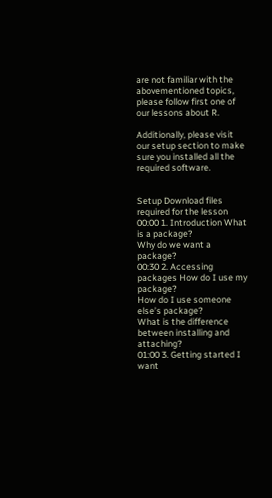are not familiar with the abovementioned topics, please follow first one of our lessons about R.

Additionally, please visit our setup section to make sure you installed all the required software.


Setup Download files required for the lesson
00:00 1. Introduction What is a package?
Why do we want a package?
00:30 2. Accessing packages How do I use my package?
How do I use someone else’s package?
What is the difference between installing and attaching?
01:00 3. Getting started I want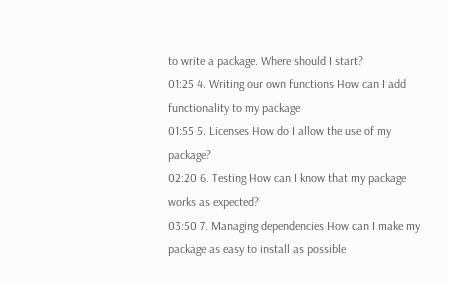to write a package. Where should I start?
01:25 4. Writing our own functions How can I add functionality to my package
01:55 5. Licenses How do I allow the use of my package?
02:20 6. Testing How can I know that my package works as expected?
03:50 7. Managing dependencies How can I make my package as easy to install as possible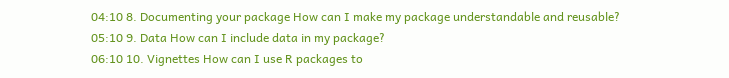04:10 8. Documenting your package How can I make my package understandable and reusable?
05:10 9. Data How can I include data in my package?
06:10 10. Vignettes How can I use R packages to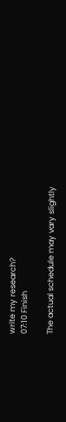write my research?
07:10 Finish

The actual schedule may vary slightly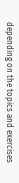depending on the topics and exercises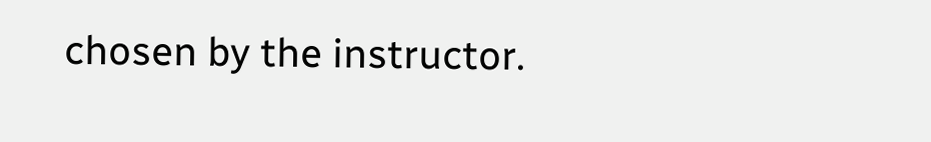chosen by the instructor.